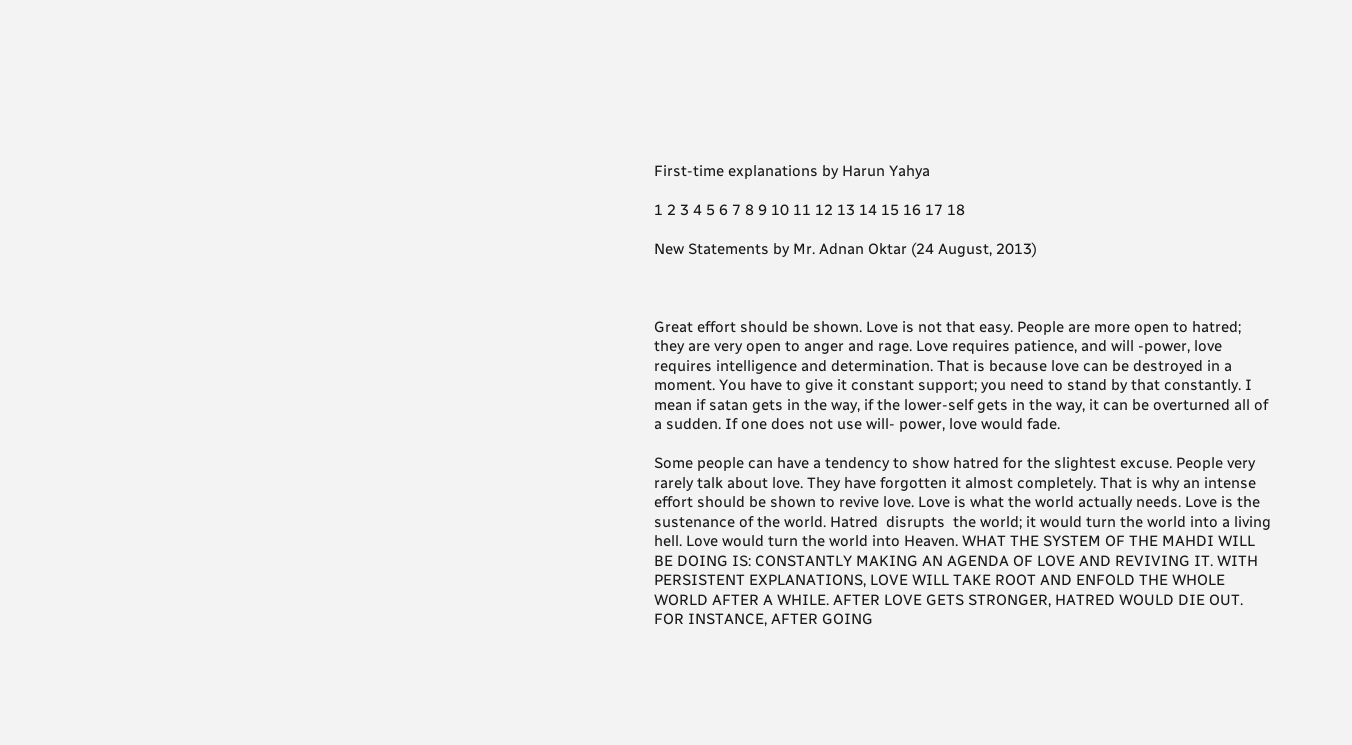First-time explanations by Harun Yahya

1 2 3 4 5 6 7 8 9 10 11 12 13 14 15 16 17 18

New Statements by Mr. Adnan Oktar (24 August, 2013)



Great effort should be shown. Love is not that easy. People are more open to hatred; they are very open to anger and rage. Love requires patience, and will -power, love requires intelligence and determination. That is because love can be destroyed in a moment. You have to give it constant support; you need to stand by that constantly. I mean if satan gets in the way, if the lower-self gets in the way, it can be overturned all of a sudden. If one does not use will- power, love would fade.

Some people can have a tendency to show hatred for the slightest excuse. People very rarely talk about love. They have forgotten it almost completely. That is why an intense effort should be shown to revive love. Love is what the world actually needs. Love is the sustenance of the world. Hatred  disrupts  the world; it would turn the world into a living hell. Love would turn the world into Heaven. WHAT THE SYSTEM OF THE MAHDI WILL BE DOING IS: CONSTANTLY MAKING AN AGENDA OF LOVE AND REVIVING IT. WITH PERSISTENT EXPLANATIONS, LOVE WILL TAKE ROOT AND ENFOLD THE WHOLE WORLD AFTER A WHILE. AFTER LOVE GETS STRONGER, HATRED WOULD DIE OUT. FOR INSTANCE, AFTER GOING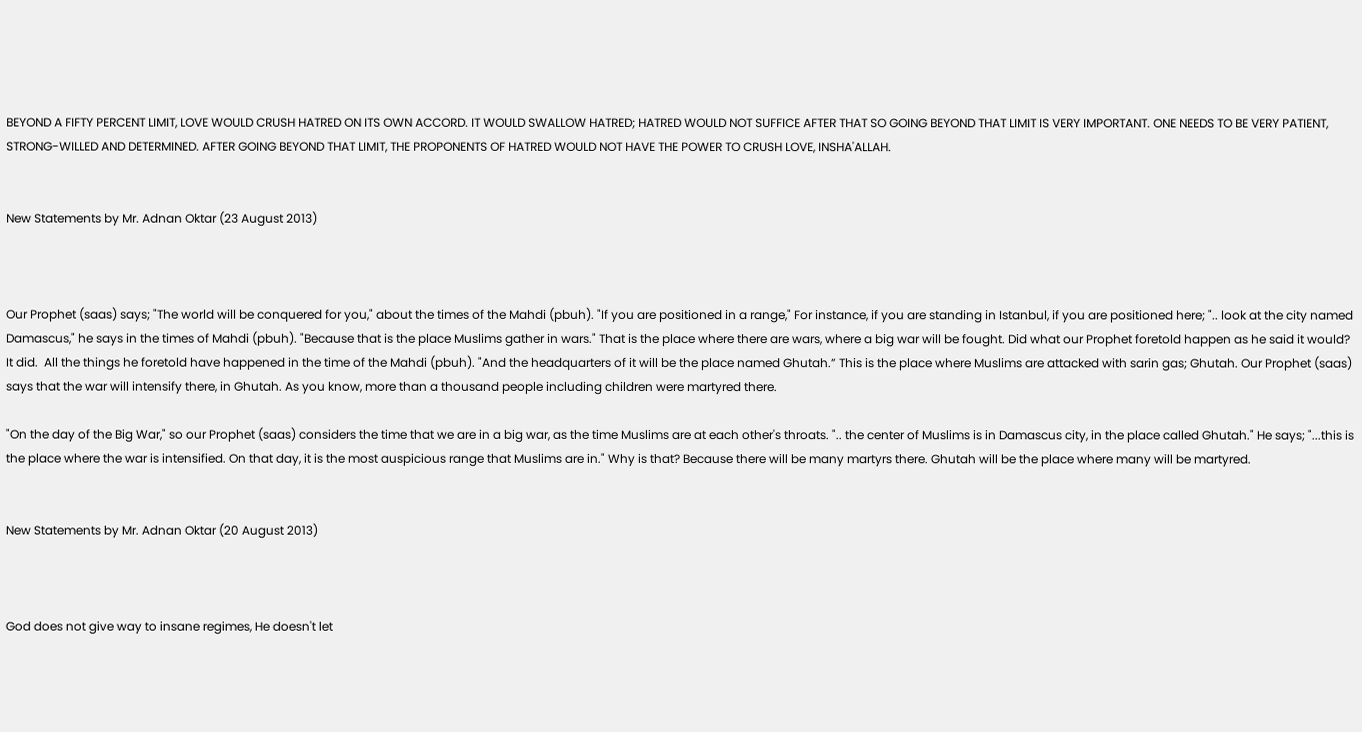BEYOND A FIFTY PERCENT LIMIT, LOVE WOULD CRUSH HATRED ON ITS OWN ACCORD. IT WOULD SWALLOW HATRED; HATRED WOULD NOT SUFFICE AFTER THAT SO GOING BEYOND THAT LIMIT IS VERY IMPORTANT. ONE NEEDS TO BE VERY PATIENT, STRONG-WILLED AND DETERMINED. AFTER GOING BEYOND THAT LIMIT, THE PROPONENTS OF HATRED WOULD NOT HAVE THE POWER TO CRUSH LOVE, INSHA'ALLAH.


New Statements by Mr. Adnan Oktar (23 August 2013)



Our Prophet (saas) says; "The world will be conquered for you," about the times of the Mahdi (pbuh). "If you are positioned in a range," For instance, if you are standing in Istanbul, if you are positioned here; ".. look at the city named Damascus," he says in the times of Mahdi (pbuh). "Because that is the place Muslims gather in wars." That is the place where there are wars, where a big war will be fought. Did what our Prophet foretold happen as he said it would? It did.  All the things he foretold have happened in the time of the Mahdi (pbuh). "And the headquarters of it will be the place named Ghutah.” This is the place where Muslims are attacked with sarin gas; Ghutah. Our Prophet (saas) says that the war will intensify there, in Ghutah. As you know, more than a thousand people including children were martyred there.

"On the day of the Big War," so our Prophet (saas) considers the time that we are in a big war, as the time Muslims are at each other's throats. ".. the center of Muslims is in Damascus city, in the place called Ghutah." He says; "...this is the place where the war is intensified. On that day, it is the most auspicious range that Muslims are in." Why is that? Because there will be many martyrs there. Ghutah will be the place where many will be martyred.


New Statements by Mr. Adnan Oktar (20 August 2013)



God does not give way to insane regimes, He doesn't let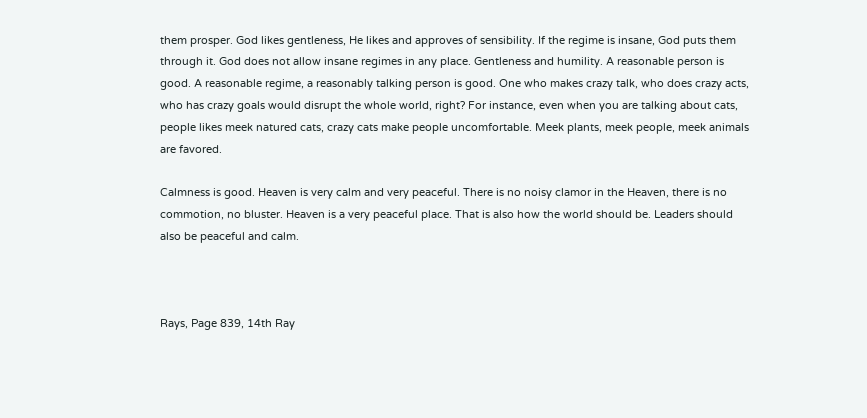them prosper. God likes gentleness, He likes and approves of sensibility. If the regime is insane, God puts them through it. God does not allow insane regimes in any place. Gentleness and humility. A reasonable person is good. A reasonable regime, a reasonably talking person is good. One who makes crazy talk, who does crazy acts, who has crazy goals would disrupt the whole world, right? For instance, even when you are talking about cats, people likes meek natured cats, crazy cats make people uncomfortable. Meek plants, meek people, meek animals are favored.

Calmness is good. Heaven is very calm and very peaceful. There is no noisy clamor in the Heaven, there is no commotion, no bluster. Heaven is a very peaceful place. That is also how the world should be. Leaders should also be peaceful and calm.



Rays, Page 839, 14th Ray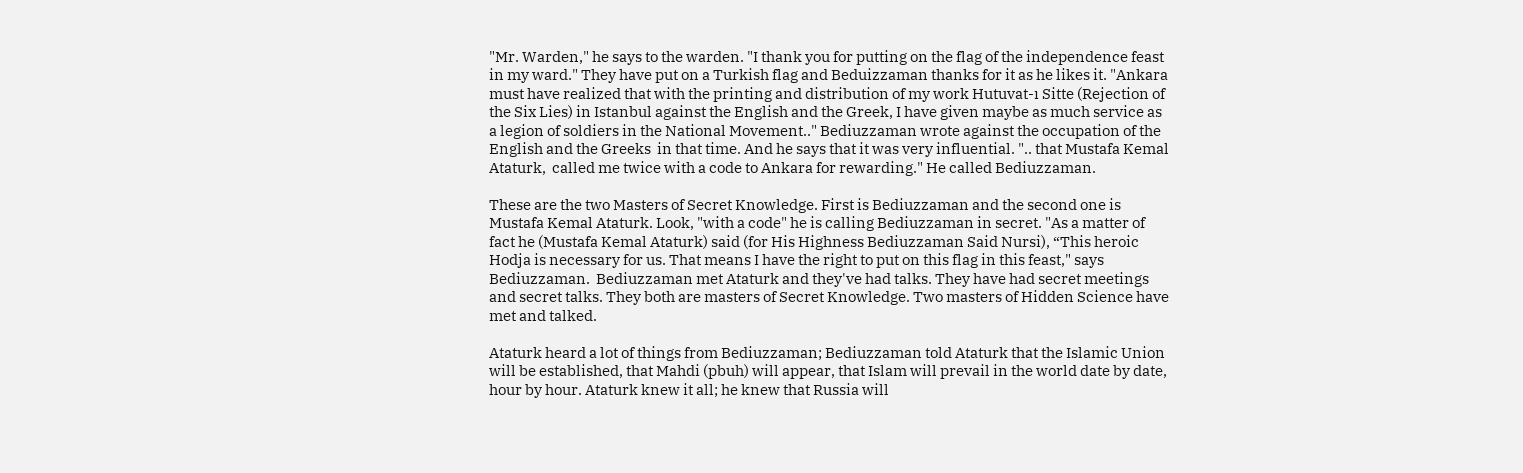"Mr. Warden," he says to the warden. "I thank you for putting on the flag of the independence feast in my ward." They have put on a Turkish flag and Beduizzaman thanks for it as he likes it. "Ankara must have realized that with the printing and distribution of my work Hutuvat-ı Sitte (Rejection of the Six Lies) in Istanbul against the English and the Greek, I have given maybe as much service as a legion of soldiers in the National Movement.." Bediuzzaman wrote against the occupation of the English and the Greeks  in that time. And he says that it was very influential. ".. that Mustafa Kemal Ataturk,  called me twice with a code to Ankara for rewarding." He called Bediuzzaman.

These are the two Masters of Secret Knowledge. First is Bediuzzaman and the second one is Mustafa Kemal Ataturk. Look, "with a code" he is calling Bediuzzaman in secret. "As a matter of fact he (Mustafa Kemal Ataturk) said (for His Highness Bediuzzaman Said Nursi), “This heroic Hodja is necessary for us. That means I have the right to put on this flag in this feast," says Bediuzzaman.  Bediuzzaman met Ataturk and they've had talks. They have had secret meetings and secret talks. They both are masters of Secret Knowledge. Two masters of Hidden Science have met and talked.

Ataturk heard a lot of things from Bediuzzaman; Bediuzzaman told Ataturk that the Islamic Union will be established, that Mahdi (pbuh) will appear, that Islam will prevail in the world date by date, hour by hour. Ataturk knew it all; he knew that Russia will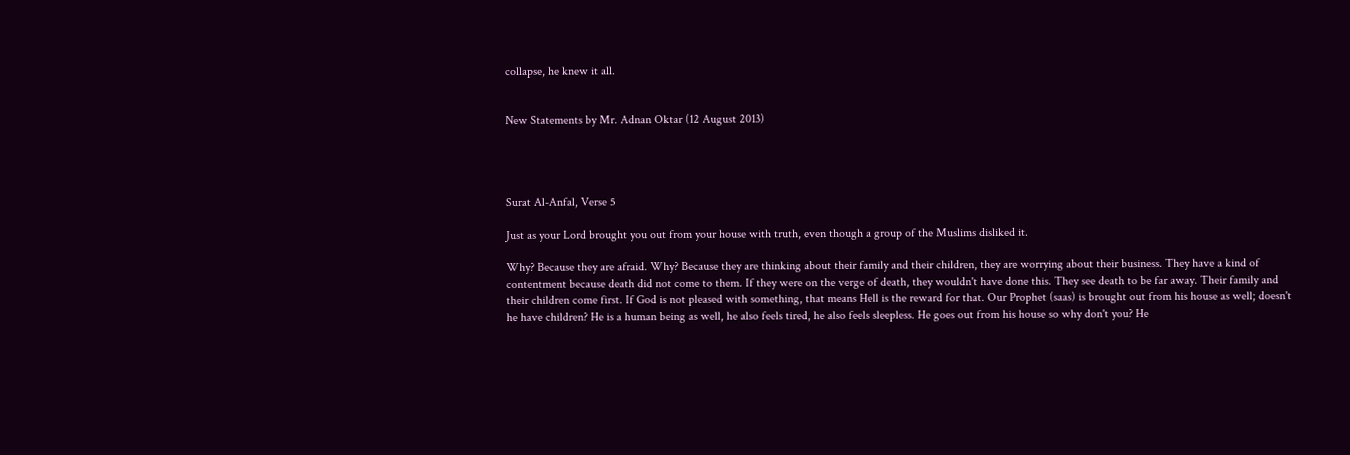collapse, he knew it all.


New Statements by Mr. Adnan Oktar (12 August 2013)




Surat Al-Anfal, Verse 5

Just as your Lord brought you out from your house with truth, even though a group of the Muslims disliked it.

Why? Because they are afraid. Why? Because they are thinking about their family and their children, they are worrying about their business. They have a kind of contentment because death did not come to them. If they were on the verge of death, they wouldn't have done this. They see death to be far away. Their family and their children come first. If God is not pleased with something, that means Hell is the reward for that. Our Prophet (saas) is brought out from his house as well; doesn't he have children? He is a human being as well, he also feels tired, he also feels sleepless. He goes out from his house so why don't you? He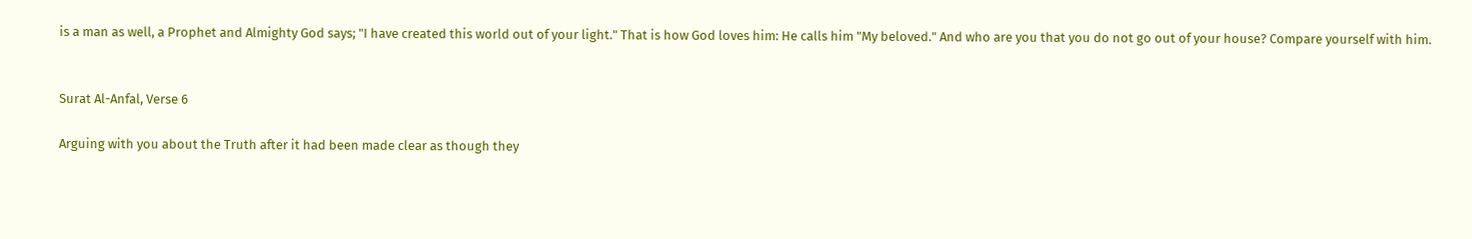is a man as well, a Prophet and Almighty God says; "I have created this world out of your light." That is how God loves him: He calls him "My beloved." And who are you that you do not go out of your house? Compare yourself with him.


Surat Al-Anfal, Verse 6

Arguing with you about the Truth after it had been made clear as though they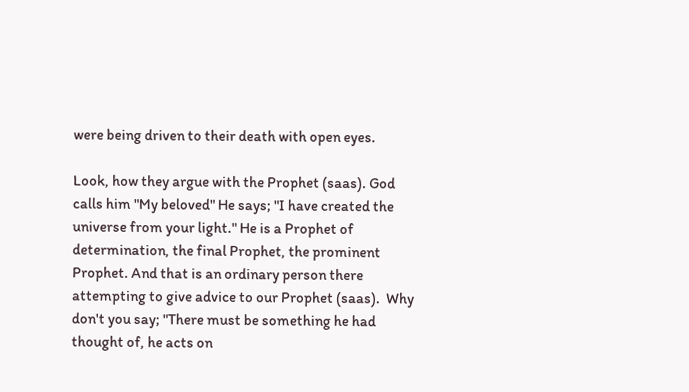were being driven to their death with open eyes.

Look, how they argue with the Prophet (saas). God calls him "My beloved" He says; "I have created the universe from your light." He is a Prophet of determination, the final Prophet, the prominent Prophet. And that is an ordinary person there attempting to give advice to our Prophet (saas).  Why don't you say; "There must be something he had thought of, he acts on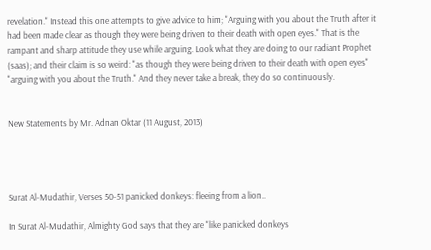revelation." Instead this one attempts to give advice to him; "Arguing with you about the Truth after it had been made clear as though they were being driven to their death with open eyes." That is the rampant and sharp attitude they use while arguing. Look what they are doing to our radiant Prophet (saas); and their claim is so weird: "as though they were being driven to their death with open eyes" "arguing with you about the Truth." And they never take a break, they do so continuously.


New Statements by Mr. Adnan Oktar (11 August, 2013)




Surat Al-Mudathir, Verses 50-51 panicked donkeys: fleeing from a lion..

In Surat Al-Mudathir, Almighty God says that they are "like panicked donkeys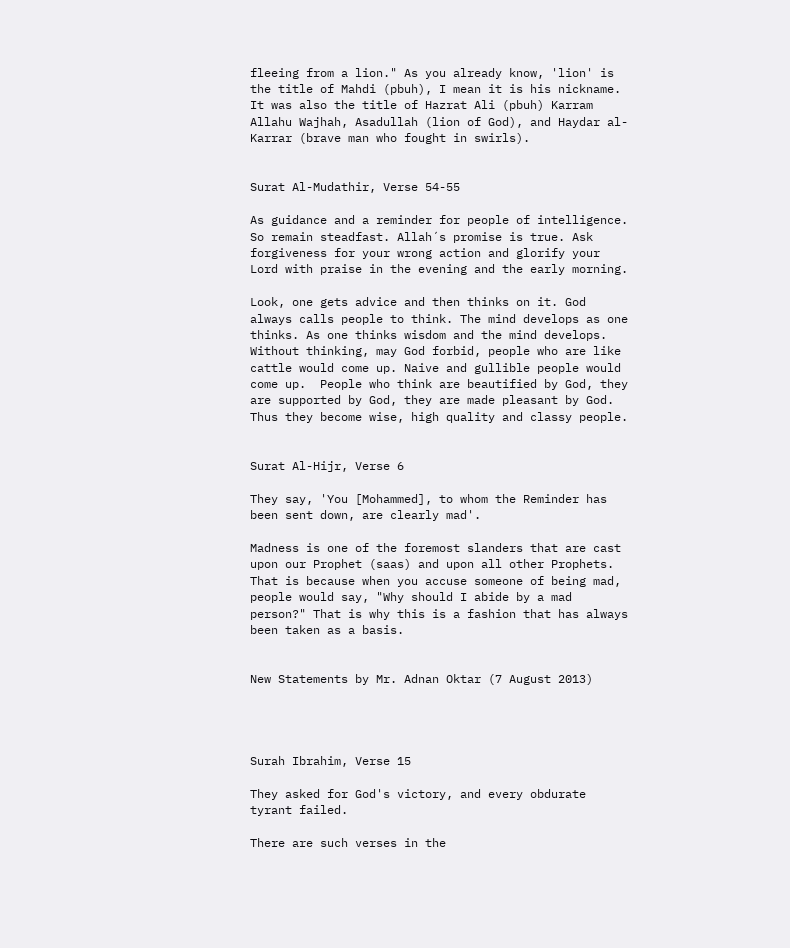fleeing from a lion." As you already know, 'lion' is the title of Mahdi (pbuh), I mean it is his nickname. It was also the title of Hazrat Ali (pbuh) Karram Allahu Wajhah, Asadullah (lion of God), and Haydar al-Karrar (brave man who fought in swirls).


Surat Al-Mudathir, Verse 54-55

As guidance and a reminder for people of intelligence.  So remain steadfast. Allah´s promise is true. Ask forgiveness for your wrong action and glorify your Lord with praise in the evening and the early morning.

Look, one gets advice and then thinks on it. God always calls people to think. The mind develops as one thinks. As one thinks wisdom and the mind develops. Without thinking, may God forbid, people who are like cattle would come up. Naive and gullible people would come up.  People who think are beautified by God, they are supported by God, they are made pleasant by God. Thus they become wise, high quality and classy people.


Surat Al-Hijr, Verse 6

They say, 'You [Mohammed], to whom the Reminder has been sent down, are clearly mad'.

Madness is one of the foremost slanders that are cast upon our Prophet (saas) and upon all other Prophets. That is because when you accuse someone of being mad, people would say, "Why should I abide by a mad person?" That is why this is a fashion that has always been taken as a basis.


New Statements by Mr. Adnan Oktar (7 August 2013)




Surah Ibrahim, Verse 15

They asked for God's victory, and every obdurate tyrant failed.

There are such verses in the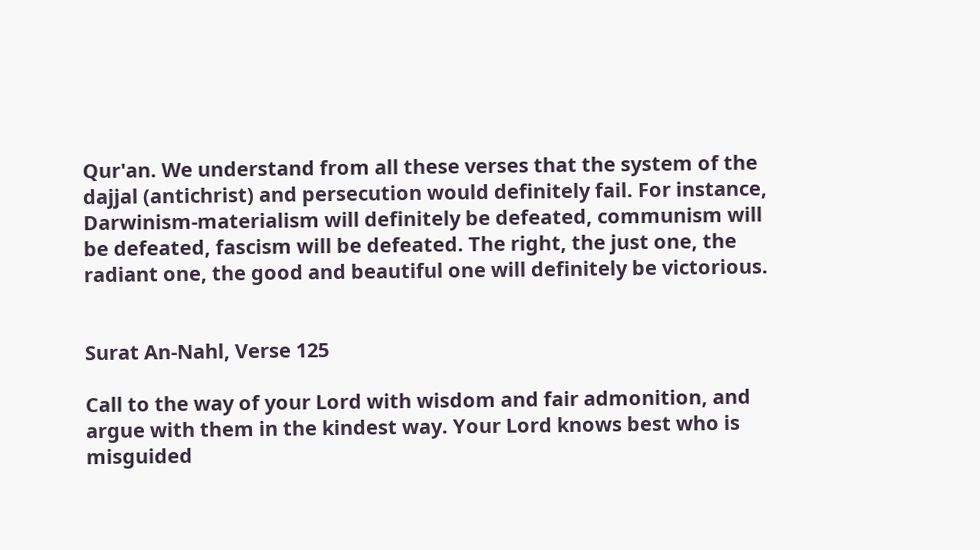Qur'an. We understand from all these verses that the system of the dajjal (antichrist) and persecution would definitely fail. For instance, Darwinism-materialism will definitely be defeated, communism will be defeated, fascism will be defeated. The right, the just one, the radiant one, the good and beautiful one will definitely be victorious.


Surat An-Nahl, Verse 125

Call to the way of your Lord with wisdom and fair admonition, and argue with them in the kindest way. Your Lord knows best who is misguided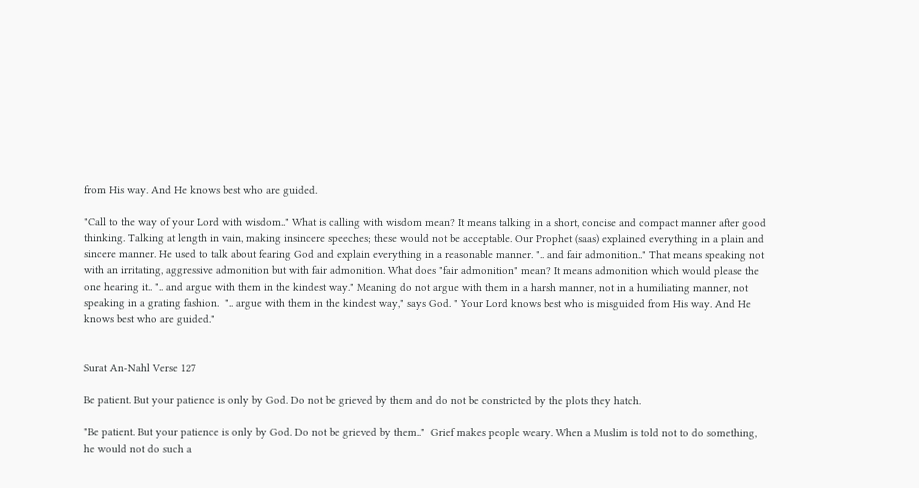from His way. And He knows best who are guided.

"Call to the way of your Lord with wisdom.." What is calling with wisdom mean? It means talking in a short, concise and compact manner after good thinking. Talking at length in vain, making insincere speeches; these would not be acceptable. Our Prophet (saas) explained everything in a plain and sincere manner. He used to talk about fearing God and explain everything in a reasonable manner. ".. and fair admonition.." That means speaking not with an irritating, aggressive admonition but with fair admonition. What does "fair admonition" mean? It means admonition which would please the one hearing it.. ".. and argue with them in the kindest way." Meaning do not argue with them in a harsh manner, not in a humiliating manner, not speaking in a grating fashion.  ".. argue with them in the kindest way," says God. " Your Lord knows best who is misguided from His way. And He knows best who are guided."


Surat An-Nahl Verse 127

Be patient. But your patience is only by God. Do not be grieved by them and do not be constricted by the plots they hatch.

"Be patient. But your patience is only by God. Do not be grieved by them.."  Grief makes people weary. When a Muslim is told not to do something, he would not do such a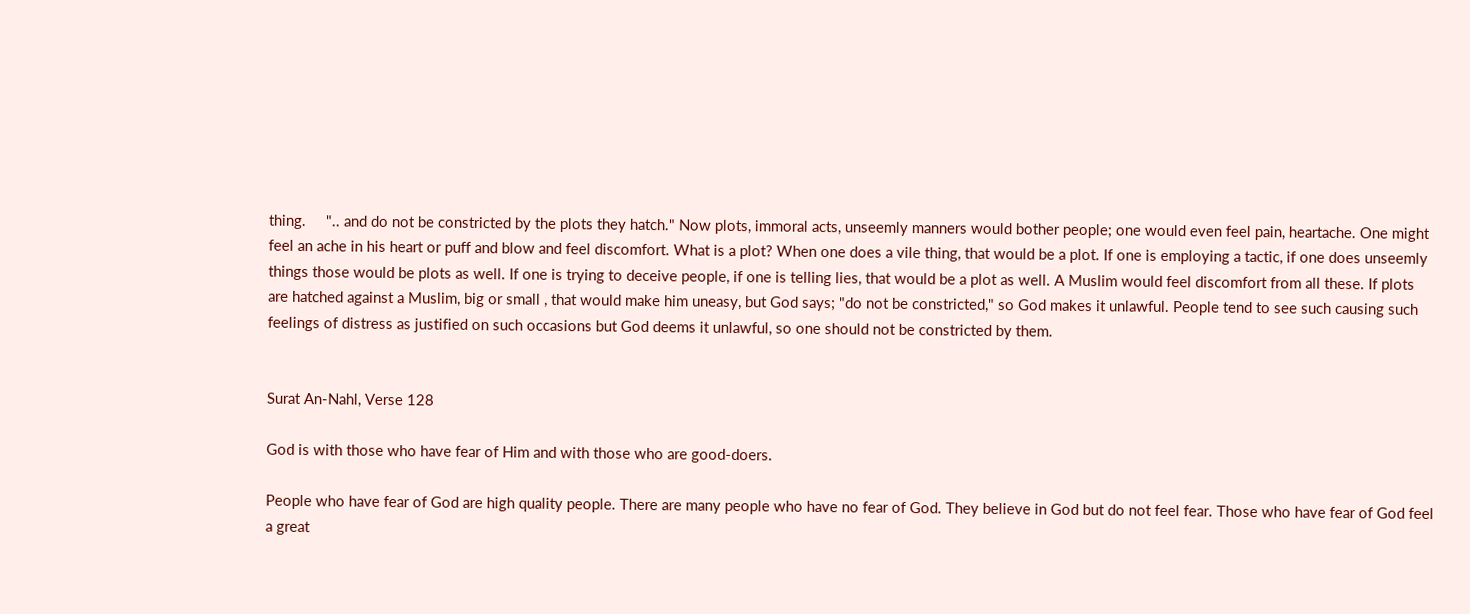thing.     ".. and do not be constricted by the plots they hatch." Now plots, immoral acts, unseemly manners would bother people; one would even feel pain, heartache. One might feel an ache in his heart or puff and blow and feel discomfort. What is a plot? When one does a vile thing, that would be a plot. If one is employing a tactic, if one does unseemly things those would be plots as well. If one is trying to deceive people, if one is telling lies, that would be a plot as well. A Muslim would feel discomfort from all these. If plots are hatched against a Muslim, big or small , that would make him uneasy, but God says; "do not be constricted," so God makes it unlawful. People tend to see such causing such feelings of distress as justified on such occasions but God deems it unlawful, so one should not be constricted by them.


Surat An-Nahl, Verse 128

God is with those who have fear of Him and with those who are good-doers.

People who have fear of God are high quality people. There are many people who have no fear of God. They believe in God but do not feel fear. Those who have fear of God feel a great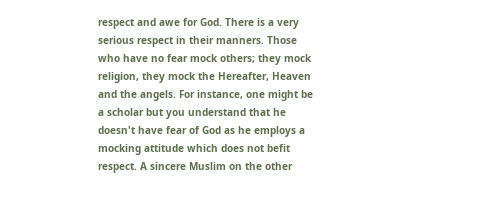respect and awe for God. There is a very serious respect in their manners. Those who have no fear mock others; they mock religion, they mock the Hereafter, Heaven and the angels. For instance, one might be a scholar but you understand that he doesn't have fear of God as he employs a mocking attitude which does not befit respect. A sincere Muslim on the other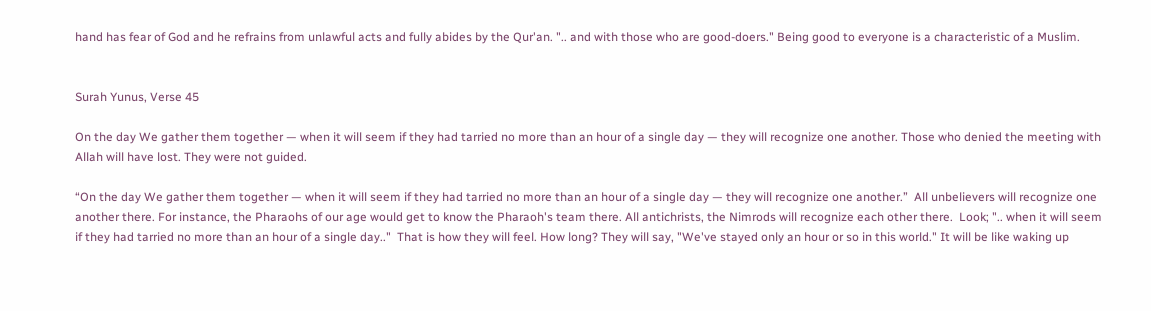hand has fear of God and he refrains from unlawful acts and fully abides by the Qur'an. ".. and with those who are good-doers." Being good to everyone is a characteristic of a Muslim.


Surah Yunus, Verse 45

On the day We gather them together — when it will seem if they had tarried no more than an hour of a single day — they will recognize one another. Those who denied the meeting with Allah will have lost. They were not guided.

“On the day We gather them together — when it will seem if they had tarried no more than an hour of a single day — they will recognize one another.”  All unbelievers will recognize one another there. For instance, the Pharaohs of our age would get to know the Pharaoh's team there. All antichrists, the Nimrods will recognize each other there.  Look; ".. when it will seem if they had tarried no more than an hour of a single day.."  That is how they will feel. How long? They will say, "We've stayed only an hour or so in this world." It will be like waking up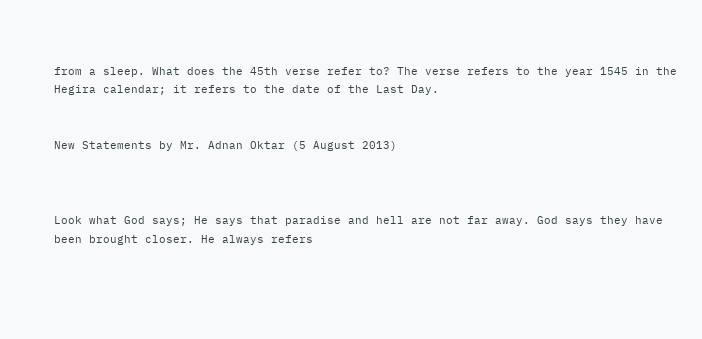from a sleep. What does the 45th verse refer to? The verse refers to the year 1545 in the Hegira calendar; it refers to the date of the Last Day.


New Statements by Mr. Adnan Oktar (5 August 2013)



Look what God says; He says that paradise and hell are not far away. God says they have been brought closer. He always refers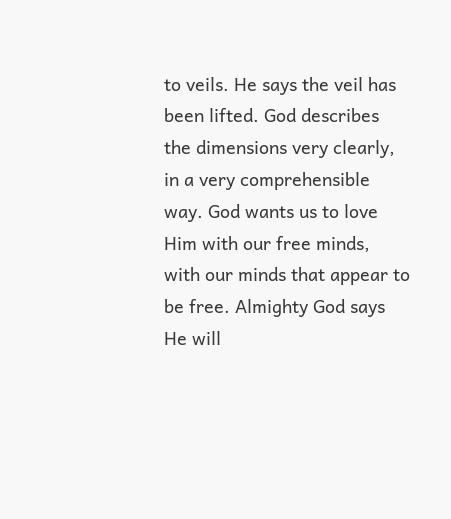to veils. He says the veil has been lifted. God describes the dimensions very clearly, in a very comprehensible way. God wants us to love Him with our free minds, with our minds that appear to be free. Almighty God says He will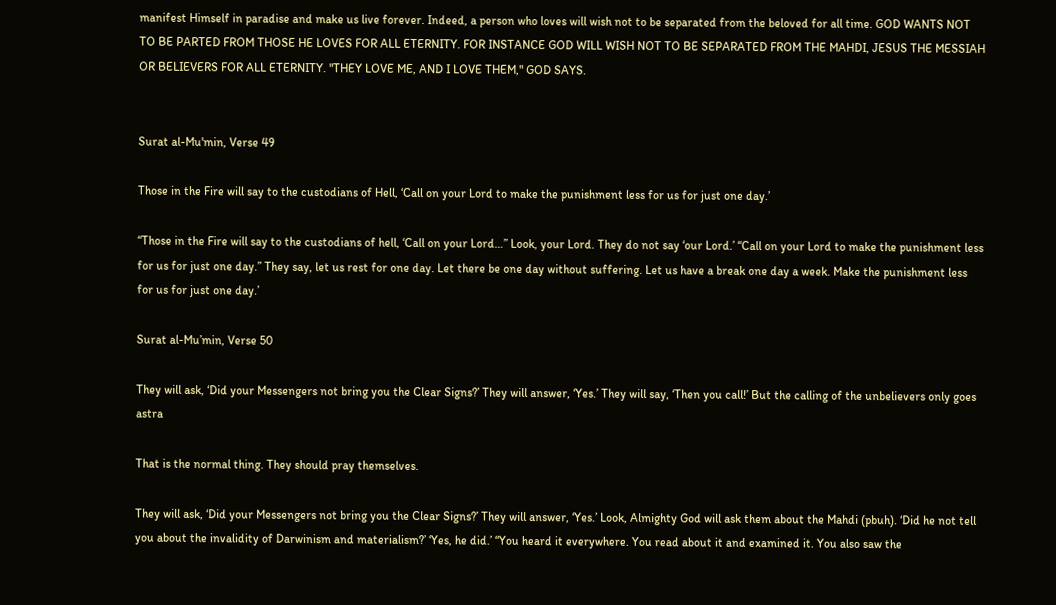manifest Himself in paradise and make us live forever. Indeed, a person who loves will wish not to be separated from the beloved for all time. GOD WANTS NOT TO BE PARTED FROM THOSE HE LOVES FOR ALL ETERNITY. FOR INSTANCE GOD WILL WISH NOT TO BE SEPARATED FROM THE MAHDI, JESUS THE MESSIAH OR BELIEVERS FOR ALL ETERNITY. "THEY LOVE ME, AND I LOVE THEM," GOD SAYS.


Surat al-Mu'min, Verse 49

Those in the Fire will say to the custodians of Hell, ‘Call on your Lord to make the punishment less for us for just one day.’

“Those in the Fire will say to the custodians of hell, ‘Call on your Lord…” Look, your Lord. They do not say ‘our Lord.’ “Call on your Lord to make the punishment less for us for just one day.” They say, let us rest for one day. Let there be one day without suffering. Let us have a break one day a week. Make the punishment less for us for just one day.’

Surat al-Mu’min, Verse 50

They will ask, ‘Did your Messengers not bring you the Clear Signs?’ They will answer, ‘Yes.’ They will say, ‘Then you call!’ But the calling of the unbelievers only goes astra

That is the normal thing. They should pray themselves.

They will ask, ‘Did your Messengers not bring you the Clear Signs?’ They will answer, ‘Yes.’ Look, Almighty God will ask them about the Mahdi (pbuh). ‘Did he not tell you about the invalidity of Darwinism and materialism?’ ‘Yes, he did.’ “You heard it everywhere. You read about it and examined it. You also saw the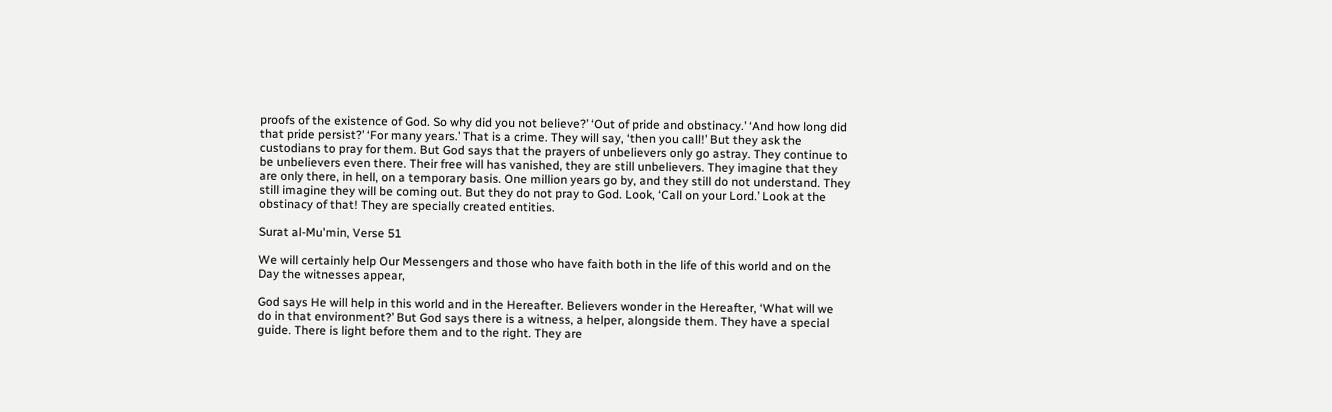proofs of the existence of God. So why did you not believe?’ ‘Out of pride and obstinacy.’ ‘And how long did that pride persist?’ ‘For many years.’ That is a crime. They will say, ‘then you call!’ But they ask the custodians to pray for them. But God says that the prayers of unbelievers only go astray. They continue to be unbelievers even there. Their free will has vanished, they are still unbelievers. They imagine that they are only there, in hell, on a temporary basis. One million years go by, and they still do not understand. They still imagine they will be coming out. But they do not pray to God. Look, ‘Call on your Lord.’ Look at the obstinacy of that! They are specially created entities.

Surat al-Mu'min, Verse 51

We will certainly help Our Messengers and those who have faith both in the life of this world and on the Day the witnesses appear,

God says He will help in this world and in the Hereafter. Believers wonder in the Hereafter, ‘What will we do in that environment?’ But God says there is a witness, a helper, alongside them. They have a special guide. There is light before them and to the right. They are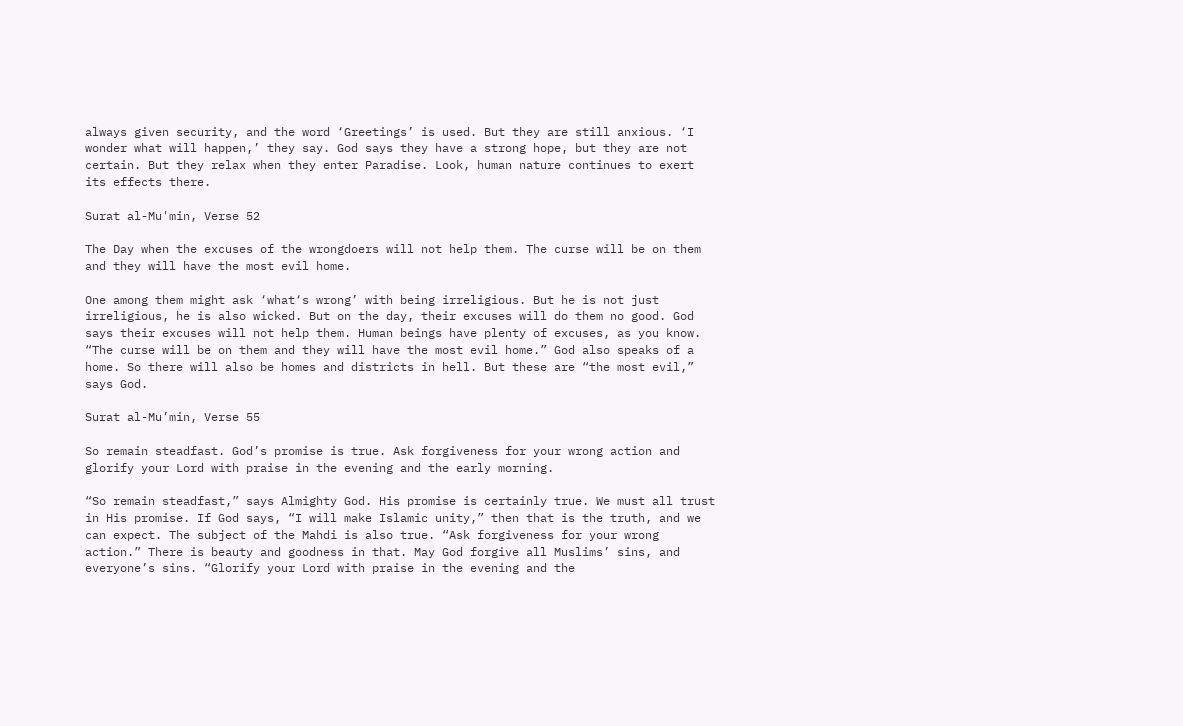always given security, and the word ‘Greetings’ is used. But they are still anxious. ‘I wonder what will happen,’ they say. God says they have a strong hope, but they are not certain. But they relax when they enter Paradise. Look, human nature continues to exert its effects there.

Surat al-Mu'min, Verse 52

The Day when the excuses of the wrongdoers will not help them. The curse will be on them and they will have the most evil home.

One among them might ask ‘what‘s wrong’ with being irreligious. But he is not just irreligious, he is also wicked. But on the day, their excuses will do them no good. God says their excuses will not help them. Human beings have plenty of excuses, as you know. “The curse will be on them and they will have the most evil home.” God also speaks of a home. So there will also be homes and districts in hell. But these are “the most evil,” says God.

Surat al-Mu’min, Verse 55

So remain steadfast. God’s promise is true. Ask forgiveness for your wrong action and glorify your Lord with praise in the evening and the early morning.

“So remain steadfast,” says Almighty God. His promise is certainly true. We must all trust in His promise. If God says, “I will make Islamic unity,” then that is the truth, and we can expect. The subject of the Mahdi is also true. “Ask forgiveness for your wrong action.” There is beauty and goodness in that. May God forgive all Muslims’ sins, and everyone’s sins. “Glorify your Lord with praise in the evening and the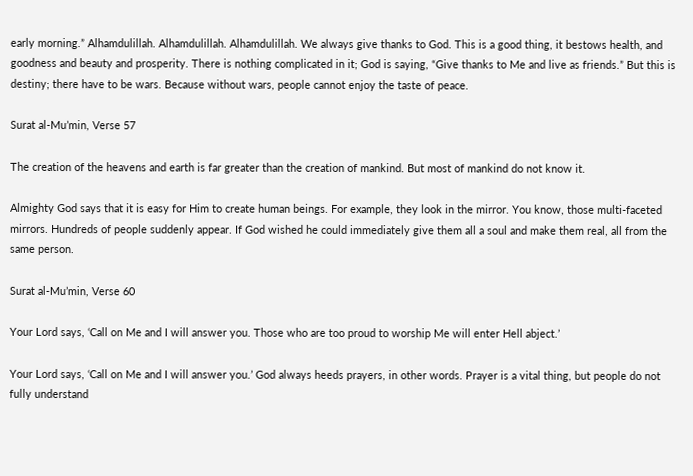early morning.” Alhamdulillah. Alhamdulillah. Alhamdulillah. We always give thanks to God. This is a good thing, it bestows health, and goodness and beauty and prosperity. There is nothing complicated in it; God is saying, “Give thanks to Me and live as friends.” But this is destiny; there have to be wars. Because without wars, people cannot enjoy the taste of peace.

Surat al-Mu’min, Verse 57

The creation of the heavens and earth is far greater than the creation of mankind. But most of mankind do not know it.

Almighty God says that it is easy for Him to create human beings. For example, they look in the mirror. You know, those multi-faceted mirrors. Hundreds of people suddenly appear. If God wished he could immediately give them all a soul and make them real, all from the same person.

Surat al-Mu’min, Verse 60

Your Lord says, ‘Call on Me and I will answer you. Those who are too proud to worship Me will enter Hell abject.’

Your Lord says, ‘Call on Me and I will answer you.’ God always heeds prayers, in other words. Prayer is a vital thing, but people do not fully understand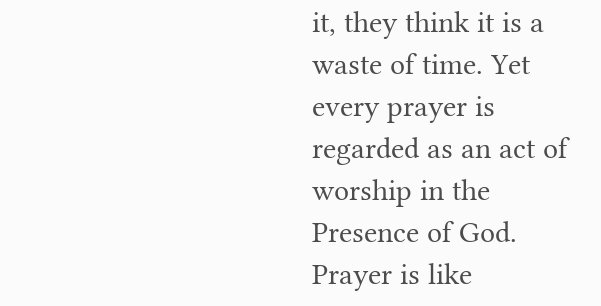it, they think it is a waste of time. Yet every prayer is regarded as an act of worship in the Presence of God. Prayer is like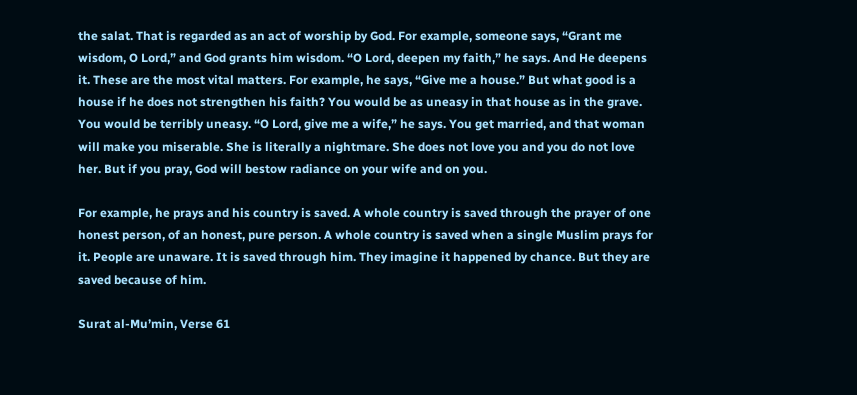the salat. That is regarded as an act of worship by God. For example, someone says, “Grant me wisdom, O Lord,” and God grants him wisdom. “O Lord, deepen my faith,” he says. And He deepens it. These are the most vital matters. For example, he says, “Give me a house.” But what good is a house if he does not strengthen his faith? You would be as uneasy in that house as in the grave. You would be terribly uneasy. “O Lord, give me a wife,” he says. You get married, and that woman will make you miserable. She is literally a nightmare. She does not love you and you do not love her. But if you pray, God will bestow radiance on your wife and on you.

For example, he prays and his country is saved. A whole country is saved through the prayer of one honest person, of an honest, pure person. A whole country is saved when a single Muslim prays for it. People are unaware. It is saved through him. They imagine it happened by chance. But they are saved because of him.

Surat al-Mu’min, Verse 61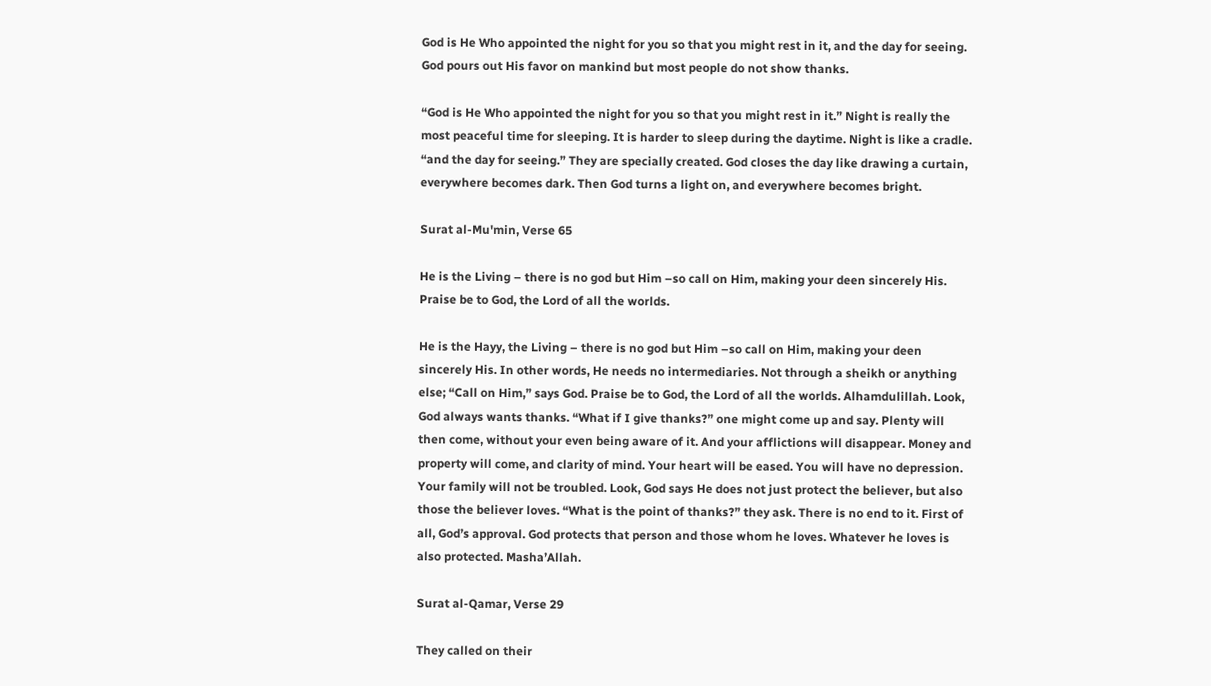God is He Who appointed the night for you so that you might rest in it, and the day for seeing. God pours out His favor on mankind but most people do not show thanks.

“God is He Who appointed the night for you so that you might rest in it.” Night is really the most peaceful time for sleeping. It is harder to sleep during the daytime. Night is like a cradle. “and the day for seeing.” They are specially created. God closes the day like drawing a curtain, everywhere becomes dark. Then God turns a light on, and everywhere becomes bright.

Surat al-Mu'min, Verse 65

He is the Living – there is no god but Him –so call on Him, making your deen sincerely His. Praise be to God, the Lord of all the worlds.

He is the Hayy, the Living – there is no god but Him –so call on Him, making your deen sincerely His. In other words, He needs no intermediaries. Not through a sheikh or anything else; “Call on Him,” says God. Praise be to God, the Lord of all the worlds. Alhamdulillah. Look, God always wants thanks. “What if I give thanks?” one might come up and say. Plenty will then come, without your even being aware of it. And your afflictions will disappear. Money and property will come, and clarity of mind. Your heart will be eased. You will have no depression. Your family will not be troubled. Look, God says He does not just protect the believer, but also those the believer loves. “What is the point of thanks?” they ask. There is no end to it. First of all, God’s approval. God protects that person and those whom he loves. Whatever he loves is also protected. Masha’Allah.

Surat al-Qamar, Verse 29

They called on their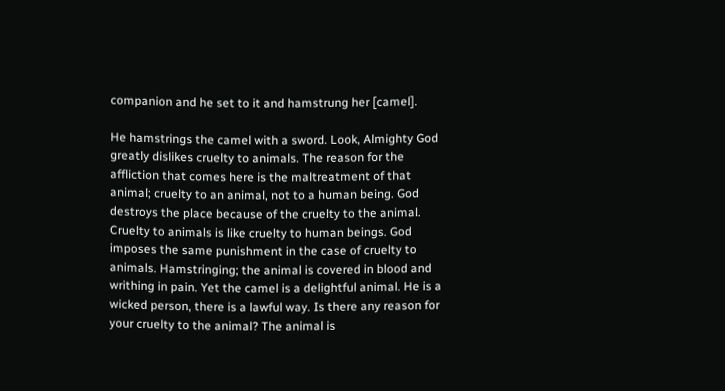companion and he set to it and hamstrung her [camel].

He hamstrings the camel with a sword. Look, Almighty God greatly dislikes cruelty to animals. The reason for the affliction that comes here is the maltreatment of that animal; cruelty to an animal, not to a human being. God destroys the place because of the cruelty to the animal. Cruelty to animals is like cruelty to human beings. God imposes the same punishment in the case of cruelty to animals. Hamstringing; the animal is covered in blood and writhing in pain. Yet the camel is a delightful animal. He is a wicked person, there is a lawful way. Is there any reason for your cruelty to the animal? The animal is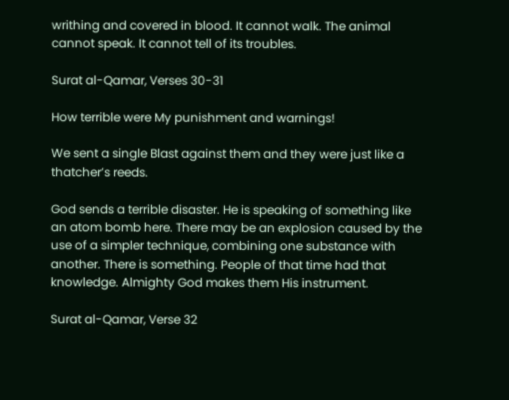writhing and covered in blood. It cannot walk. The animal cannot speak. It cannot tell of its troubles.

Surat al-Qamar, Verses 30-31

How terrible were My punishment and warnings!

We sent a single Blast against them and they were just like a thatcher’s reeds.

God sends a terrible disaster. He is speaking of something like an atom bomb here. There may be an explosion caused by the use of a simpler technique, combining one substance with another. There is something. People of that time had that knowledge. Almighty God makes them His instrument.

Surat al-Qamar, Verse 32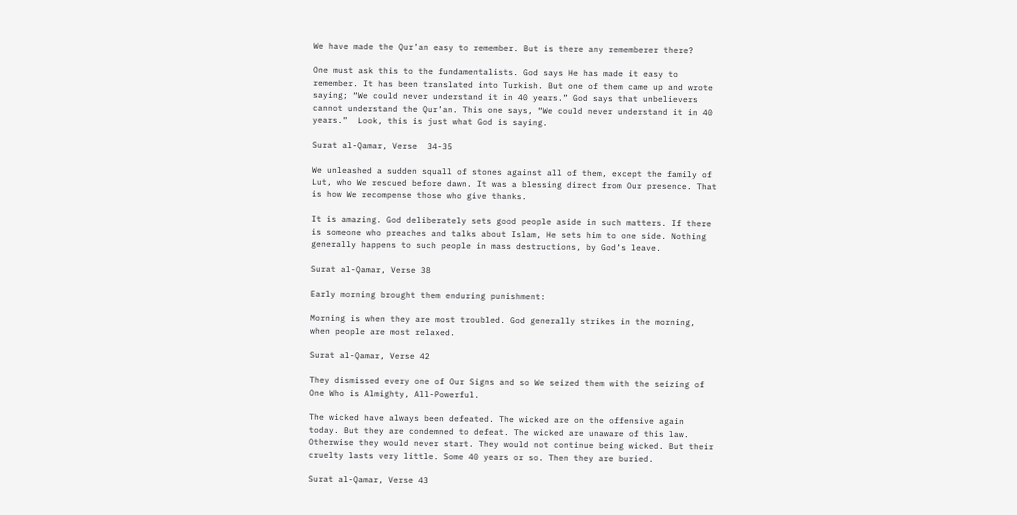We have made the Qur’an easy to remember. But is there any rememberer there?

One must ask this to the fundamentalists. God says He has made it easy to remember. It has been translated into Turkish. But one of them came up and wrote saying; “We could never understand it in 40 years.” God says that unbelievers cannot understand the Qur’an. This one says, “We could never understand it in 40 years.”  Look, this is just what God is saying.

Surat al-Qamar, Verse  34-35

We unleashed a sudden squall of stones against all of them, except the family of Lut, who We rescued before dawn. It was a blessing direct from Our presence. That is how We recompense those who give thanks.

It is amazing. God deliberately sets good people aside in such matters. If there is someone who preaches and talks about Islam, He sets him to one side. Nothing generally happens to such people in mass destructions, by God’s leave.

Surat al-Qamar, Verse 38

Early morning brought them enduring punishment:

Morning is when they are most troubled. God generally strikes in the morning, when people are most relaxed.

Surat al-Qamar, Verse 42

They dismissed every one of Our Signs and so We seized them with the seizing of One Who is Almighty, All-Powerful.

The wicked have always been defeated. The wicked are on the offensive again today. But they are condemned to defeat. The wicked are unaware of this law. Otherwise they would never start. They would not continue being wicked. But their cruelty lasts very little. Some 40 years or so. Then they are buried.

Surat al-Qamar, Verse 43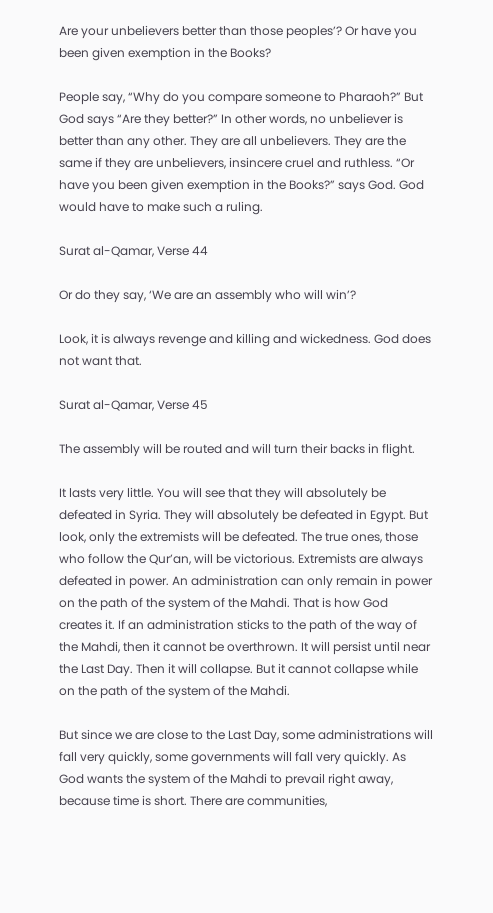Are your unbelievers better than those peoples’? Or have you been given exemption in the Books?

People say, “Why do you compare someone to Pharaoh?” But God says “Are they better?” In other words, no unbeliever is better than any other. They are all unbelievers. They are the same if they are unbelievers, insincere cruel and ruthless. “Or have you been given exemption in the Books?” says God. God would have to make such a ruling.

Surat al-Qamar, Verse 44

Or do they say, ‘We are an assembly who will win’?

Look, it is always revenge and killing and wickedness. God does not want that.

Surat al-Qamar, Verse 45

The assembly will be routed and will turn their backs in flight.

It lasts very little. You will see that they will absolutely be defeated in Syria. They will absolutely be defeated in Egypt. But look, only the extremists will be defeated. The true ones, those who follow the Qur’an, will be victorious. Extremists are always defeated in power. An administration can only remain in power on the path of the system of the Mahdi. That is how God creates it. If an administration sticks to the path of the way of the Mahdi, then it cannot be overthrown. It will persist until near the Last Day. Then it will collapse. But it cannot collapse while on the path of the system of the Mahdi.

But since we are close to the Last Day, some administrations will fall very quickly, some governments will fall very quickly. As God wants the system of the Mahdi to prevail right away, because time is short. There are communities,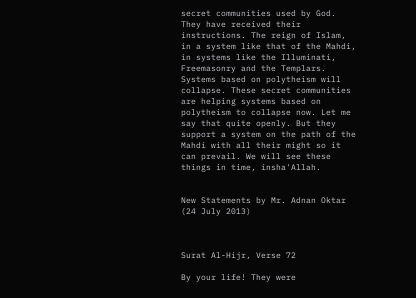secret communities used by God. They have received their instructions. The reign of Islam, in a system like that of the Mahdi, in systems like the Illuminati, Freemasonry and the Templars. Systems based on polytheism will collapse. These secret communities are helping systems based on polytheism to collapse now. Let me say that quite openly. But they support a system on the path of the Mahdi with all their might so it can prevail. We will see these things in time, insha'Allah.


New Statements by Mr. Adnan Oktar (24 July 2013)



Surat Al-Hijr, Verse 72

By your life! They were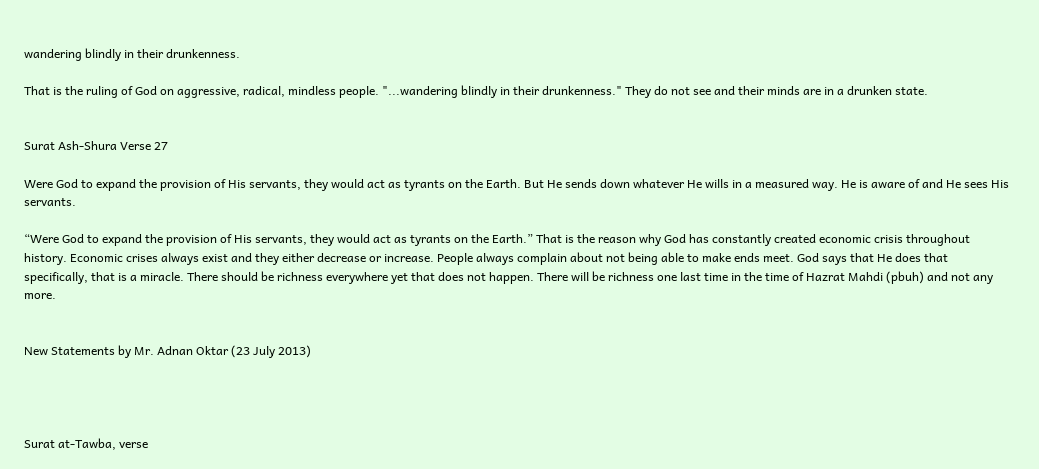wandering blindly in their drunkenness.

That is the ruling of God on aggressive, radical, mindless people. "...wandering blindly in their drunkenness." They do not see and their minds are in a drunken state.


Surat Ash-Shura Verse 27

Were God to expand the provision of His servants, they would act as tyrants on the Earth. But He sends down whatever He wills in a measured way. He is aware of and He sees His servants.

“Were God to expand the provision of His servants, they would act as tyrants on the Earth.” That is the reason why God has constantly created economic crisis throughout history. Economic crises always exist and they either decrease or increase. People always complain about not being able to make ends meet. God says that He does that specifically, that is a miracle. There should be richness everywhere yet that does not happen. There will be richness one last time in the time of Hazrat Mahdi (pbuh) and not any more.


New Statements by Mr. Adnan Oktar (23 July 2013)




Surat at-Tawba, verse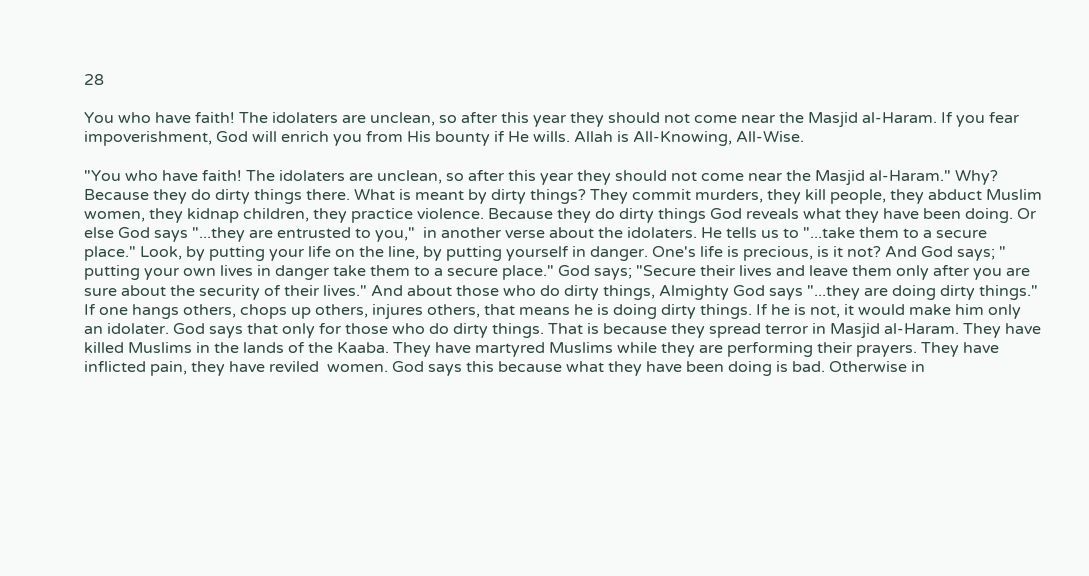28

You who have faith! The idolaters are unclean, so after this year they should not come near the Masjid al-Haram. If you fear impoverishment, God will enrich you from His bounty if He wills. Allah is All-Knowing, All-Wise.

"You who have faith! The idolaters are unclean, so after this year they should not come near the Masjid al-Haram." Why? Because they do dirty things there. What is meant by dirty things? They commit murders, they kill people, they abduct Muslim women, they kidnap children, they practice violence. Because they do dirty things God reveals what they have been doing. Or else God says "...they are entrusted to you,"  in another verse about the idolaters. He tells us to "...take them to a secure place." Look, by putting your life on the line, by putting yourself in danger. One's life is precious, is it not? And God says; " putting your own lives in danger take them to a secure place." God says; "Secure their lives and leave them only after you are sure about the security of their lives." And about those who do dirty things, Almighty God says "...they are doing dirty things." If one hangs others, chops up others, injures others, that means he is doing dirty things. If he is not, it would make him only an idolater. God says that only for those who do dirty things. That is because they spread terror in Masjid al-Haram. They have killed Muslims in the lands of the Kaaba. They have martyred Muslims while they are performing their prayers. They have inflicted pain, they have reviled  women. God says this because what they have been doing is bad. Otherwise in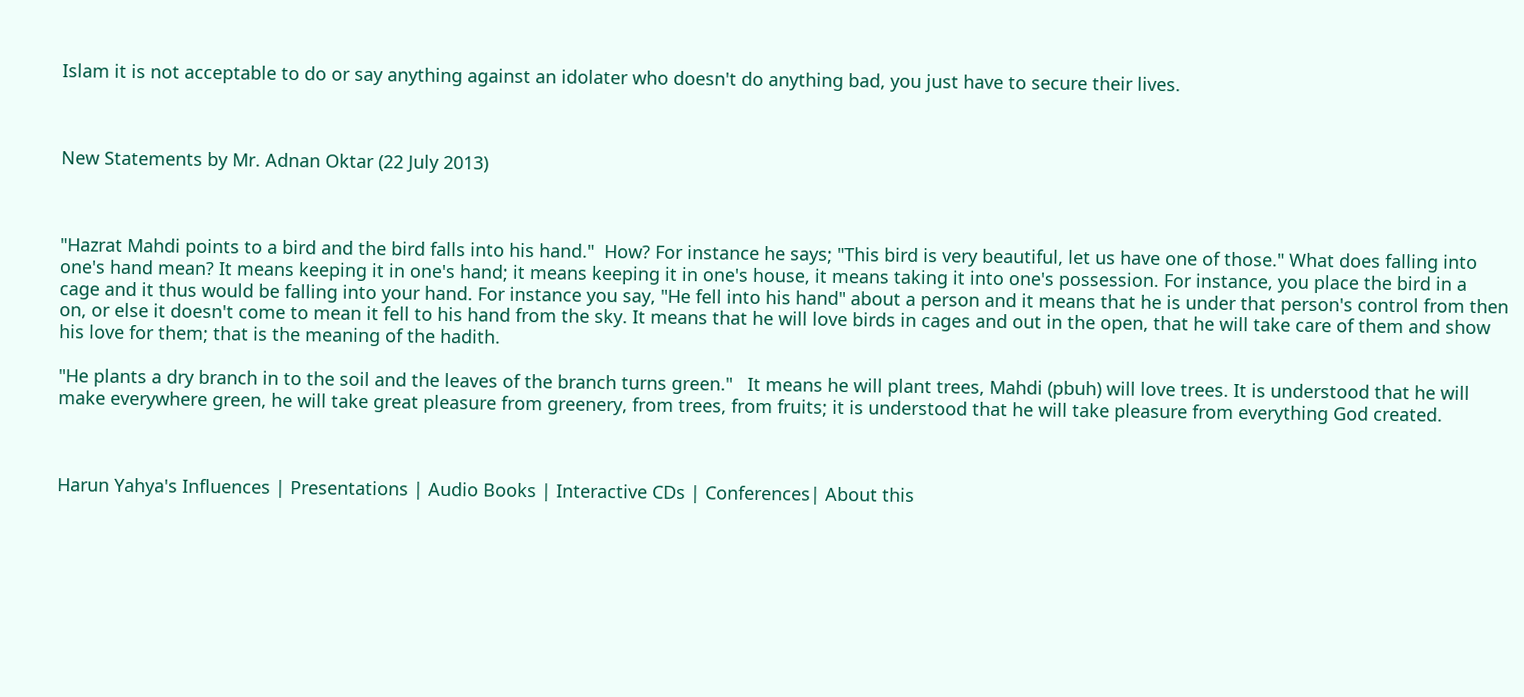Islam it is not acceptable to do or say anything against an idolater who doesn't do anything bad, you just have to secure their lives.



New Statements by Mr. Adnan Oktar (22 July 2013)



"Hazrat Mahdi points to a bird and the bird falls into his hand."  How? For instance he says; "This bird is very beautiful, let us have one of those." What does falling into one's hand mean? It means keeping it in one's hand; it means keeping it in one's house, it means taking it into one's possession. For instance, you place the bird in a cage and it thus would be falling into your hand. For instance you say, "He fell into his hand" about a person and it means that he is under that person's control from then on, or else it doesn't come to mean it fell to his hand from the sky. It means that he will love birds in cages and out in the open, that he will take care of them and show his love for them; that is the meaning of the hadith.

"He plants a dry branch in to the soil and the leaves of the branch turns green."   It means he will plant trees, Mahdi (pbuh) will love trees. It is understood that he will make everywhere green, he will take great pleasure from greenery, from trees, from fruits; it is understood that he will take pleasure from everything God created.



Harun Yahya's Influences | Presentations | Audio Books | Interactive CDs | Conferences| About this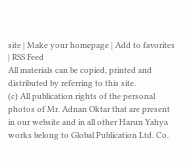site | Make your homepage | Add to favorites | RSS Feed
All materials can be copied, printed and distributed by referring to this site.
(c) All publication rights of the personal photos of Mr. Adnan Oktar that are present in our website and in all other Harun Yahya works belong to Global Publication Ltd. Co.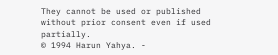They cannot be used or published without prior consent even if used partially.
© 1994 Harun Yahya. -